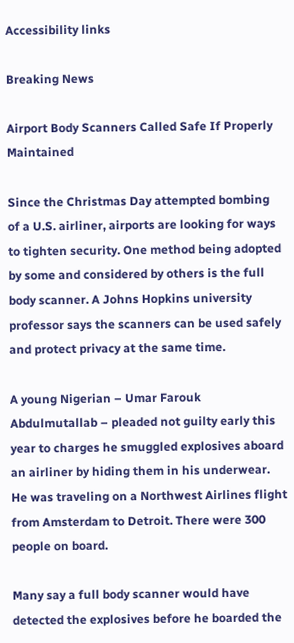Accessibility links

Breaking News

Airport Body Scanners Called Safe If Properly Maintained

Since the Christmas Day attempted bombing of a U.S. airliner, airports are looking for ways to tighten security. One method being adopted by some and considered by others is the full body scanner. A Johns Hopkins university professor says the scanners can be used safely and protect privacy at the same time.

A young Nigerian – Umar Farouk Abdulmutallab – pleaded not guilty early this year to charges he smuggled explosives aboard an airliner by hiding them in his underwear. He was traveling on a Northwest Airlines flight from Amsterdam to Detroit. There were 300 people on board.

Many say a full body scanner would have detected the explosives before he boarded the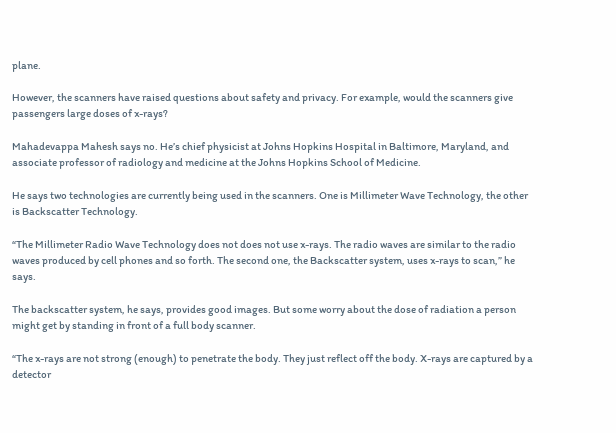plane.

However, the scanners have raised questions about safety and privacy. For example, would the scanners give passengers large doses of x-rays?

Mahadevappa Mahesh says no. He’s chief physicist at Johns Hopkins Hospital in Baltimore, Maryland, and associate professor of radiology and medicine at the Johns Hopkins School of Medicine.

He says two technologies are currently being used in the scanners. One is Millimeter Wave Technology, the other is Backscatter Technology.

“The Millimeter Radio Wave Technology does not does not use x-rays. The radio waves are similar to the radio waves produced by cell phones and so forth. The second one, the Backscatter system, uses x-rays to scan,” he says.

The backscatter system, he says, provides good images. But some worry about the dose of radiation a person might get by standing in front of a full body scanner.

“The x-rays are not strong (enough) to penetrate the body. They just reflect off the body. X-rays are captured by a detector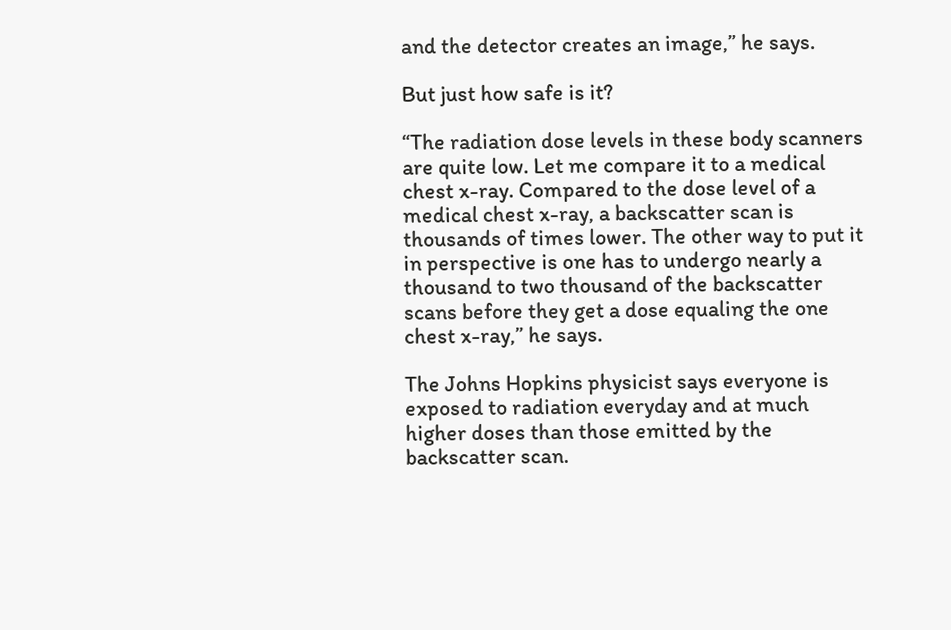and the detector creates an image,” he says.

But just how safe is it?

“The radiation dose levels in these body scanners are quite low. Let me compare it to a medical chest x-ray. Compared to the dose level of a medical chest x-ray, a backscatter scan is thousands of times lower. The other way to put it in perspective is one has to undergo nearly a thousand to two thousand of the backscatter scans before they get a dose equaling the one chest x-ray,” he says.

The Johns Hopkins physicist says everyone is exposed to radiation everyday and at much higher doses than those emitted by the backscatter scan.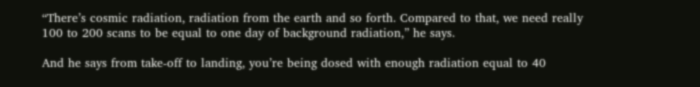“There’s cosmic radiation, radiation from the earth and so forth. Compared to that, we need really 100 to 200 scans to be equal to one day of background radiation,” he says.

And he says from take-off to landing, you’re being dosed with enough radiation equal to 40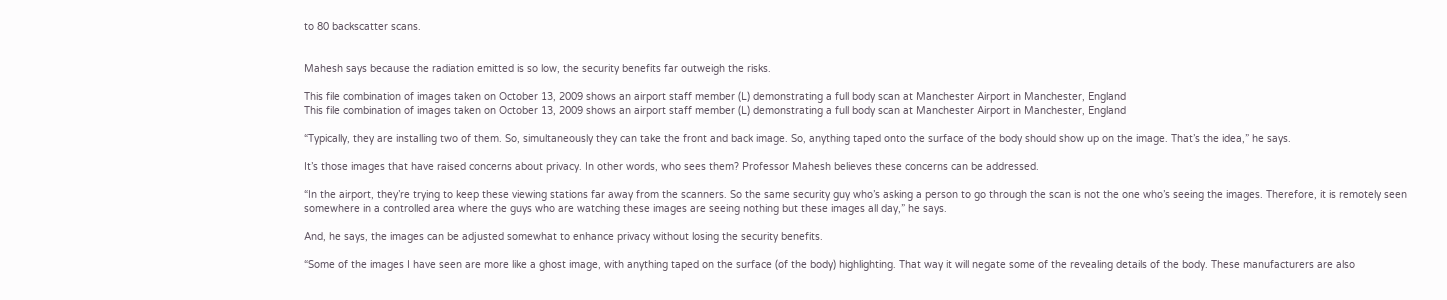to 80 backscatter scans.


Mahesh says because the radiation emitted is so low, the security benefits far outweigh the risks.

This file combination of images taken on October 13, 2009 shows an airport staff member (L) demonstrating a full body scan at Manchester Airport in Manchester, England
This file combination of images taken on October 13, 2009 shows an airport staff member (L) demonstrating a full body scan at Manchester Airport in Manchester, England

“Typically, they are installing two of them. So, simultaneously they can take the front and back image. So, anything taped onto the surface of the body should show up on the image. That’s the idea,” he says.

It’s those images that have raised concerns about privacy. In other words, who sees them? Professor Mahesh believes these concerns can be addressed.

“In the airport, they’re trying to keep these viewing stations far away from the scanners. So the same security guy who’s asking a person to go through the scan is not the one who’s seeing the images. Therefore, it is remotely seen somewhere in a controlled area where the guys who are watching these images are seeing nothing but these images all day,” he says.

And, he says, the images can be adjusted somewhat to enhance privacy without losing the security benefits.

“Some of the images I have seen are more like a ghost image, with anything taped on the surface (of the body) highlighting. That way it will negate some of the revealing details of the body. These manufacturers are also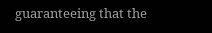guaranteeing that the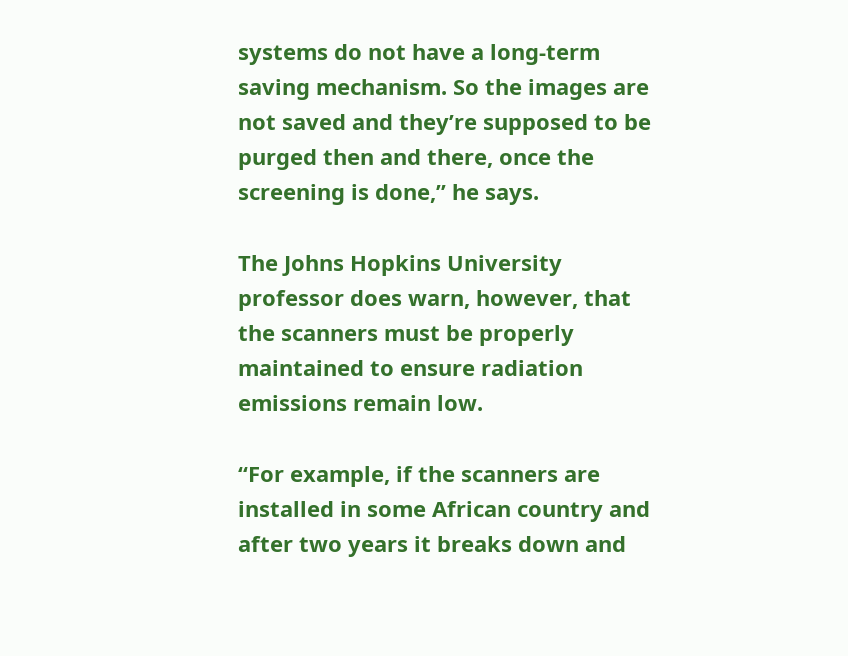systems do not have a long-term saving mechanism. So the images are not saved and they’re supposed to be purged then and there, once the screening is done,” he says.

The Johns Hopkins University professor does warn, however, that the scanners must be properly maintained to ensure radiation emissions remain low.

“For example, if the scanners are installed in some African country and after two years it breaks down and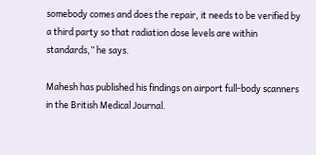somebody comes and does the repair, it needs to be verified by a third party so that radiation dose levels are within standards,” he says.

Mahesh has published his findings on airport full-body scanners in the British Medical Journal.